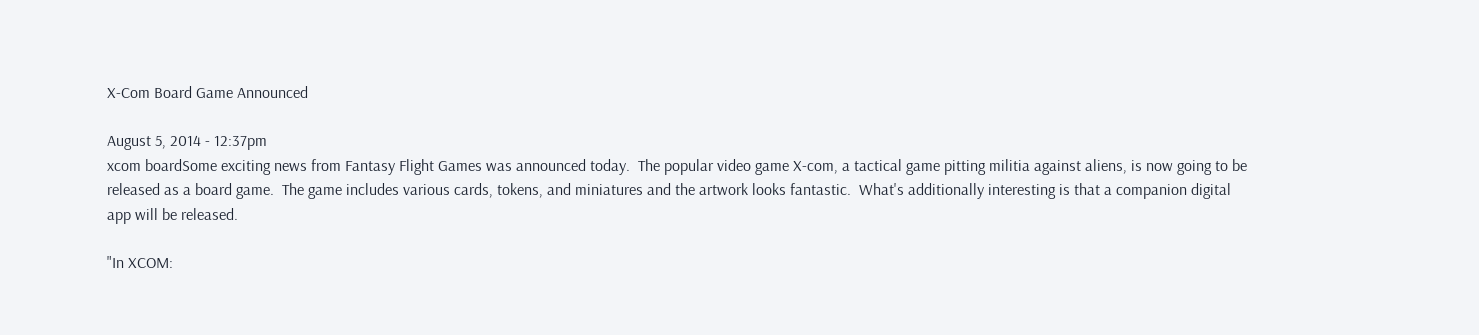X-Com Board Game Announced

August 5, 2014 - 12:37pm
xcom boardSome exciting news from Fantasy Flight Games was announced today.  The popular video game X-com, a tactical game pitting militia against aliens, is now going to be released as a board game.  The game includes various cards, tokens, and miniatures and the artwork looks fantastic.  What's additionally interesting is that a companion digital app will be released.

"In XCOM: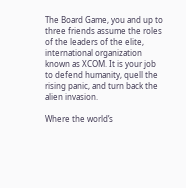The Board Game, you and up to three friends assume the roles of the leaders of the elite, international organization known as XCOM. It is your job to defend humanity, quell the rising panic, and turn back the alien invasion.

Where the world’s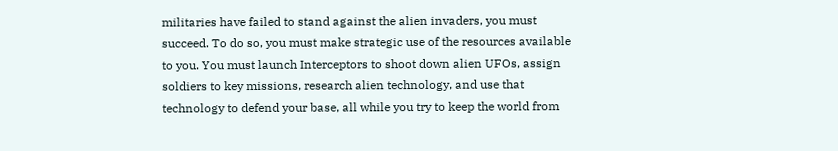militaries have failed to stand against the alien invaders, you must succeed. To do so, you must make strategic use of the resources available to you. You must launch Interceptors to shoot down alien UFOs, assign soldiers to key missions, research alien technology, and use that technology to defend your base, all while you try to keep the world from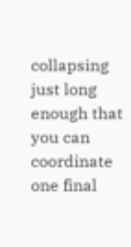collapsing just long enough that you can coordinate one final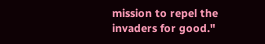mission to repel the invaders for good."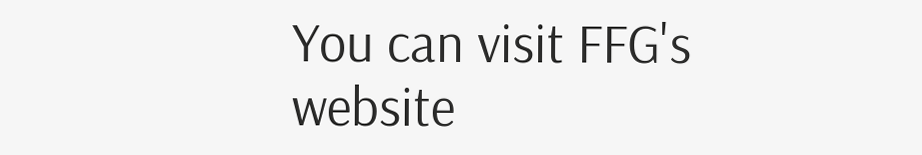You can visit FFG's website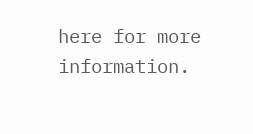here for more information.